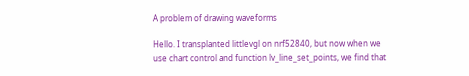A problem of drawing waveforms

Hello. I transplanted littlevgl on nrf52840, but now when we use chart control and function lv_line_set_points, we find that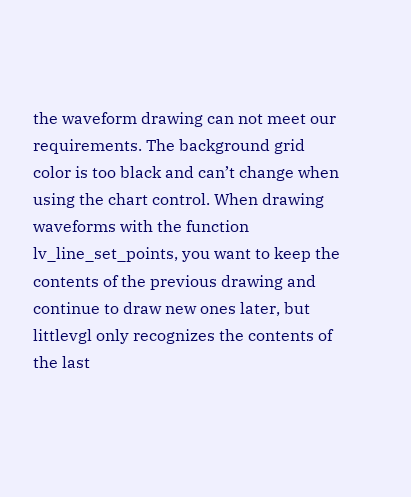the waveform drawing can not meet our requirements. The background grid color is too black and can’t change when using the chart control. When drawing waveforms with the function lv_line_set_points, you want to keep the contents of the previous drawing and continue to draw new ones later, but littlevgl only recognizes the contents of the last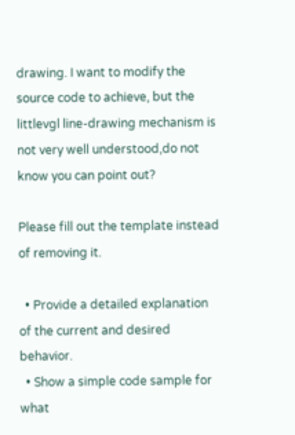drawing. I want to modify the source code to achieve, but the littlevgl line-drawing mechanism is not very well understood,do not know you can point out?

Please fill out the template instead of removing it.

  • Provide a detailed explanation of the current and desired behavior.
  • Show a simple code sample for what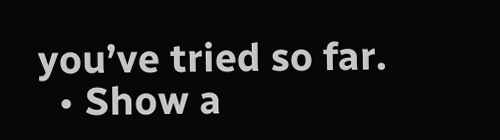you’ve tried so far.
  • Show a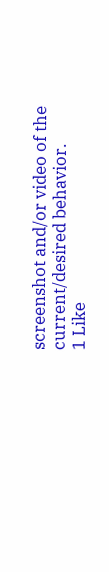screenshot and/or video of the current/desired behavior.
1 Like